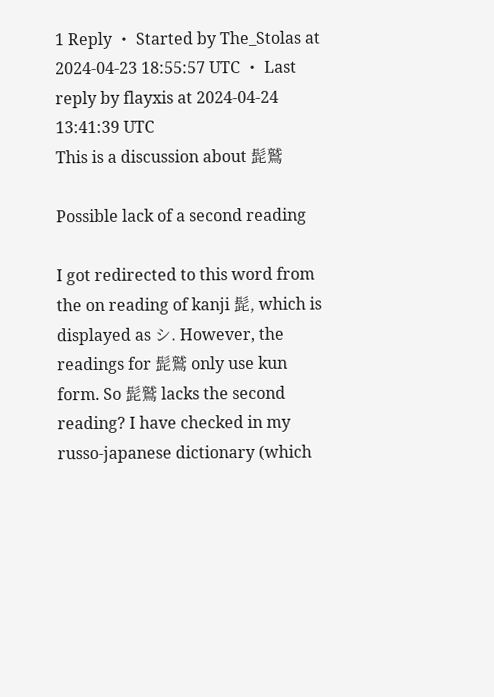1 Reply ・ Started by The_Stolas at 2024-04-23 18:55:57 UTC ・ Last reply by flayxis at 2024-04-24 13:41:39 UTC
This is a discussion about 髭鷲

Possible lack of a second reading

I got redirected to this word from the on reading of kanji 髭, which is displayed as シ. However, the readings for 髭鷲 only use kun form. So 髭鷲 lacks the second reading? I have checked in my russo-japanese dictionary (which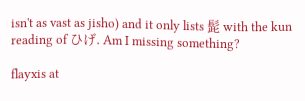isn't as vast as jisho) and it only lists 髭 with the kun reading of ひげ. Am I missing something?

flayxis at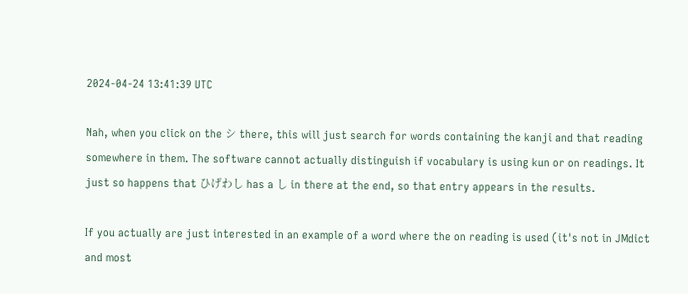2024-04-24 13:41:39 UTC

Nah, when you click on the シ there, this will just search for words containing the kanji and that reading somewhere in them. The software cannot actually distinguish if vocabulary is using kun or on readings. It just so happens that ひげわし has a し in there at the end, so that entry appears in the results.

If you actually are just interested in an example of a word where the on reading is used (it's not in JMdict and most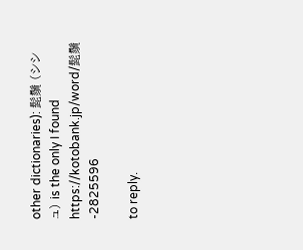other dictionaries): 髭鬚 (シシュ) is the only I found https://kotobank.jp/word/髭鬚-2825596

to reply.